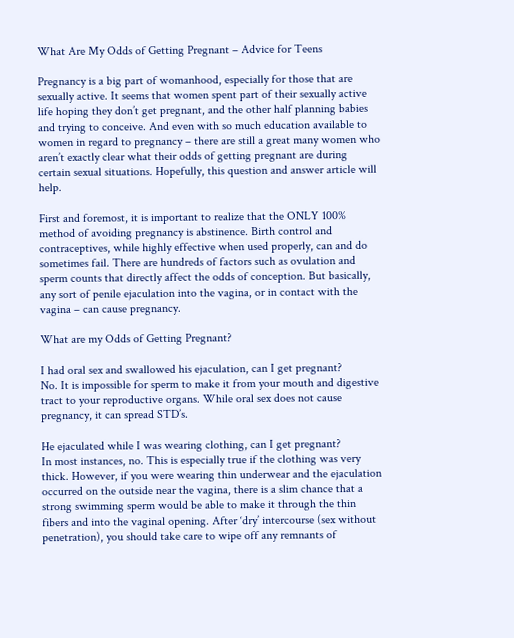What Are My Odds of Getting Pregnant – Advice for Teens

Pregnancy is a big part of womanhood, especially for those that are sexually active. It seems that women spent part of their sexually active life hoping they don’t get pregnant, and the other half planning babies and trying to conceive. And even with so much education available to women in regard to pregnancy – there are still a great many women who aren’t exactly clear what their odds of getting pregnant are during certain sexual situations. Hopefully, this question and answer article will help.

First and foremost, it is important to realize that the ONLY 100% method of avoiding pregnancy is abstinence. Birth control and contraceptives, while highly effective when used properly, can and do sometimes fail. There are hundreds of factors such as ovulation and sperm counts that directly affect the odds of conception. But basically, any sort of penile ejaculation into the vagina, or in contact with the vagina – can cause pregnancy.

What are my Odds of Getting Pregnant?

I had oral sex and swallowed his ejaculation, can I get pregnant?
No. It is impossible for sperm to make it from your mouth and digestive tract to your reproductive organs. While oral sex does not cause pregnancy, it can spread STD’s.

He ejaculated while I was wearing clothing, can I get pregnant?
In most instances, no. This is especially true if the clothing was very thick. However, if you were wearing thin underwear and the ejaculation occurred on the outside near the vagina, there is a slim chance that a strong swimming sperm would be able to make it through the thin fibers and into the vaginal opening. After ‘dry’ intercourse (sex without penetration), you should take care to wipe off any remnants of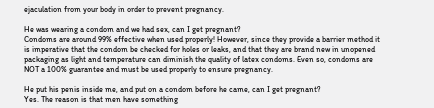ejaculation from your body in order to prevent pregnancy.

He was wearing a condom and we had sex, can I get pregnant?
Condoms are around 99% effective when used properly! However, since they provide a barrier method it is imperative that the condom be checked for holes or leaks, and that they are brand new in unopened packaging as light and temperature can diminish the quality of latex condoms. Even so, condoms are NOT a 100% guarantee and must be used properly to ensure pregnancy.

He put his penis inside me, and put on a condom before he came, can I get pregnant?
Yes. The reason is that men have something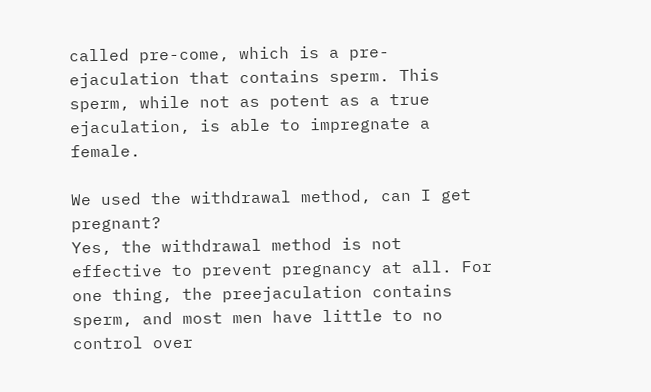called pre-come, which is a pre-ejaculation that contains sperm. This sperm, while not as potent as a true ejaculation, is able to impregnate a female.

We used the withdrawal method, can I get pregnant?
Yes, the withdrawal method is not effective to prevent pregnancy at all. For one thing, the preejaculation contains sperm, and most men have little to no control over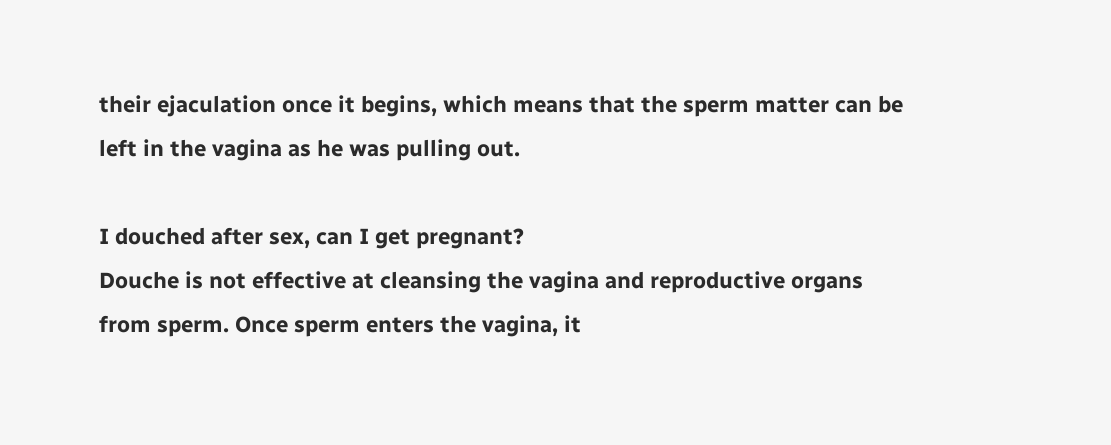their ejaculation once it begins, which means that the sperm matter can be left in the vagina as he was pulling out.

I douched after sex, can I get pregnant?
Douche is not effective at cleansing the vagina and reproductive organs from sperm. Once sperm enters the vagina, it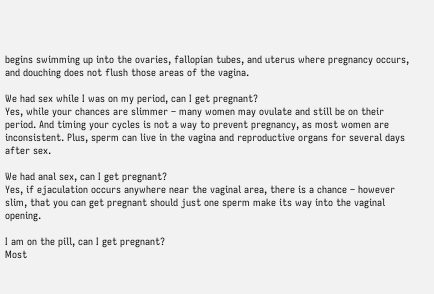begins swimming up into the ovaries, fallopian tubes, and uterus where pregnancy occurs, and douching does not flush those areas of the vagina.

We had sex while I was on my period, can I get pregnant?
Yes, while your chances are slimmer – many women may ovulate and still be on their period. And timing your cycles is not a way to prevent pregnancy, as most women are inconsistent. Plus, sperm can live in the vagina and reproductive organs for several days after sex.

We had anal sex, can I get pregnant?
Yes, if ejaculation occurs anywhere near the vaginal area, there is a chance – however slim, that you can get pregnant should just one sperm make its way into the vaginal opening.

I am on the pill, can I get pregnant?
Most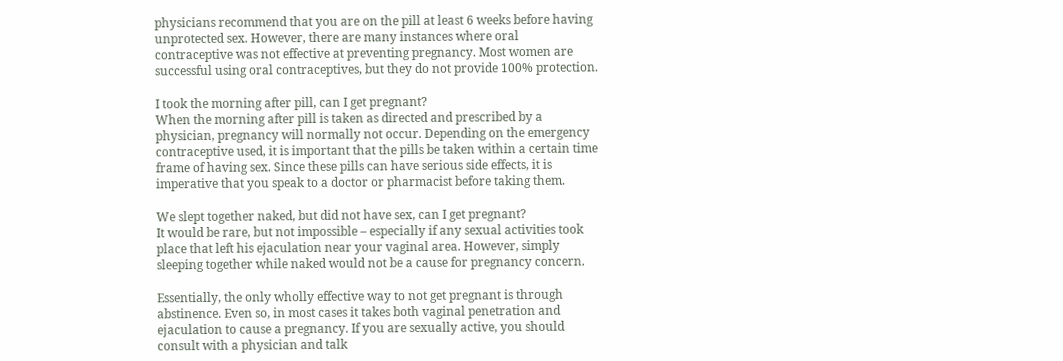physicians recommend that you are on the pill at least 6 weeks before having unprotected sex. However, there are many instances where oral contraceptive was not effective at preventing pregnancy. Most women are successful using oral contraceptives, but they do not provide 100% protection.

I took the morning after pill, can I get pregnant?
When the morning after pill is taken as directed and prescribed by a physician, pregnancy will normally not occur. Depending on the emergency contraceptive used, it is important that the pills be taken within a certain time frame of having sex. Since these pills can have serious side effects, it is imperative that you speak to a doctor or pharmacist before taking them.

We slept together naked, but did not have sex, can I get pregnant?
It would be rare, but not impossible – especially if any sexual activities took place that left his ejaculation near your vaginal area. However, simply sleeping together while naked would not be a cause for pregnancy concern.

Essentially, the only wholly effective way to not get pregnant is through abstinence. Even so, in most cases it takes both vaginal penetration and ejaculation to cause a pregnancy. If you are sexually active, you should consult with a physician and talk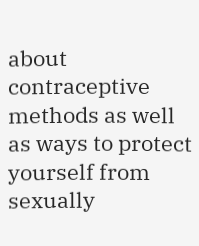about contraceptive methods as well as ways to protect yourself from sexually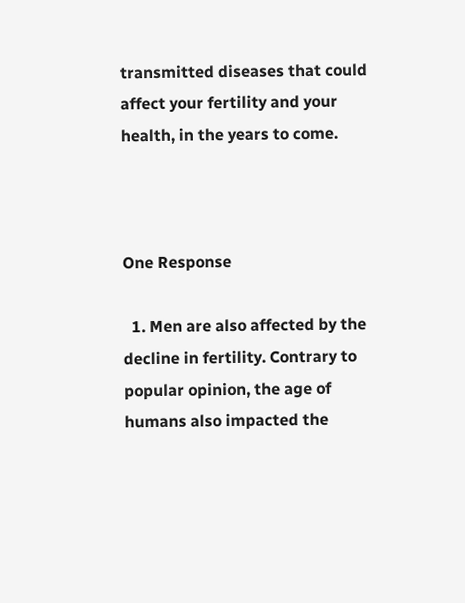transmitted diseases that could affect your fertility and your health, in the years to come.



One Response

  1. Men are also affected by the decline in fertility. Contrary to popular opinion, the age of humans also impacted the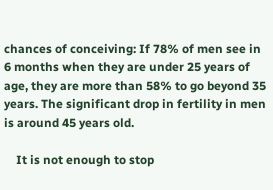chances of conceiving: If 78% of men see in 6 months when they are under 25 years of age, they are more than 58% to go beyond 35 years. The significant drop in fertility in men is around 45 years old.

    It is not enough to stop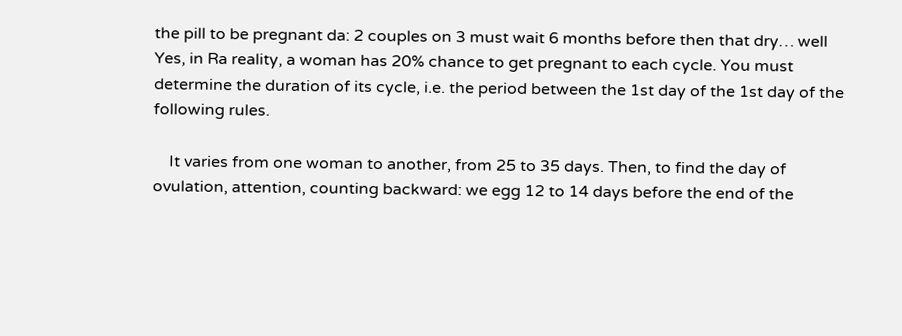the pill to be pregnant da: 2 couples on 3 must wait 6 months before then that dry… well Yes, in Ra reality, a woman has 20% chance to get pregnant to each cycle. You must determine the duration of its cycle, i.e. the period between the 1st day of the 1st day of the following rules.

    It varies from one woman to another, from 25 to 35 days. Then, to find the day of ovulation, attention, counting backward: we egg 12 to 14 days before the end of the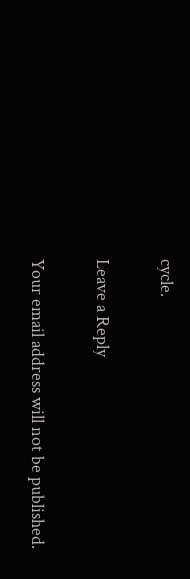cycle.

Leave a Reply

Your email address will not be published.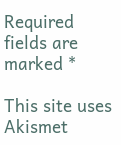Required fields are marked *

This site uses Akismet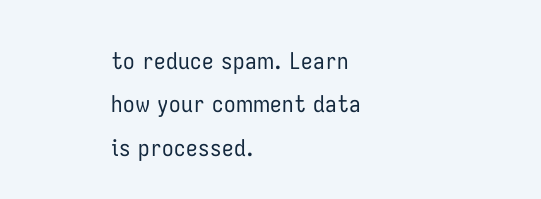to reduce spam. Learn how your comment data is processed.